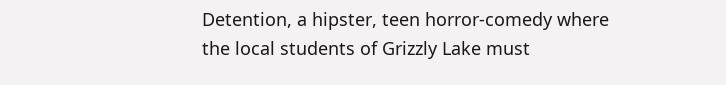Detention, a hipster, teen horror-comedy where the local students of Grizzly Lake must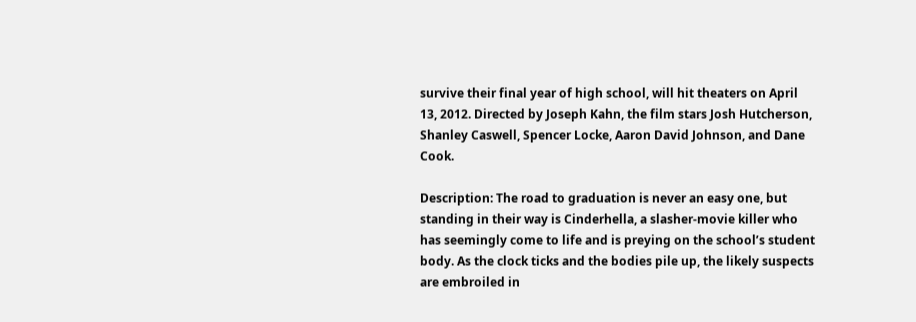survive their final year of high school, will hit theaters on April 13, 2012. Directed by Joseph Kahn, the film stars Josh Hutcherson, Shanley Caswell, Spencer Locke, Aaron David Johnson, and Dane Cook.

Description: The road to graduation is never an easy one, but standing in their way is Cinderhella, a slasher-movie killer who has seemingly come to life and is preying on the school’s student body. As the clock ticks and the bodies pile up, the likely suspects are embroiled in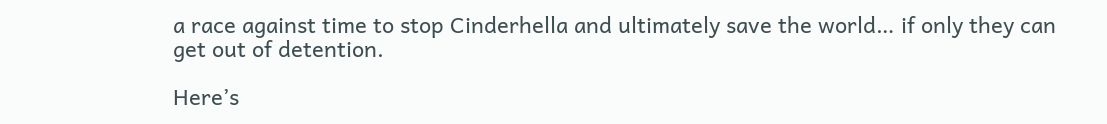a race against time to stop Cinderhella and ultimately save the world… if only they can get out of detention.

Here’s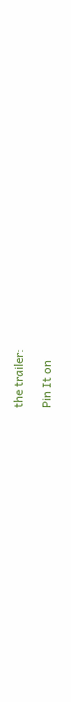the trailer:

Pin It on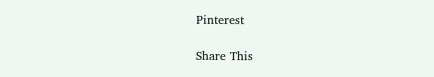Pinterest

Share This